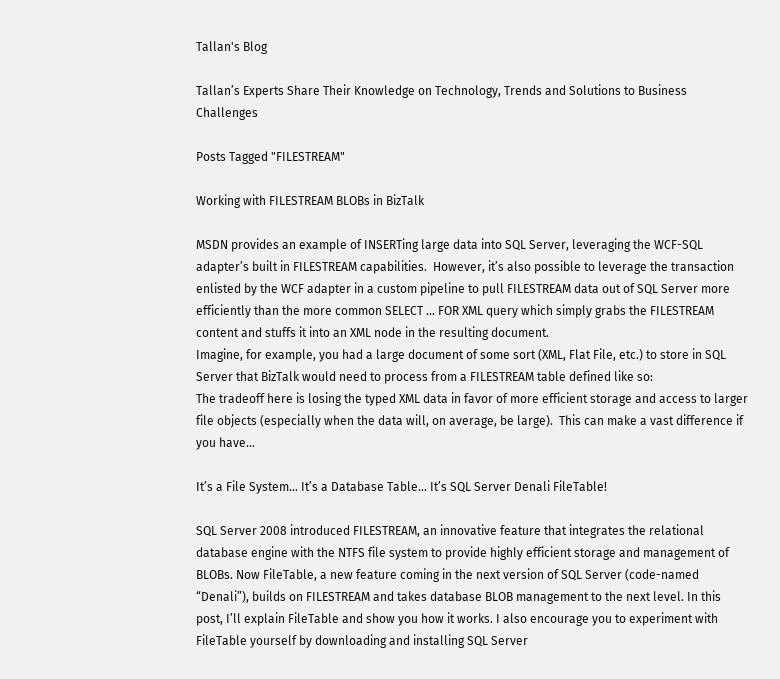Tallan's Blog

Tallan’s Experts Share Their Knowledge on Technology, Trends and Solutions to Business Challenges

Posts Tagged "FILESTREAM"

Working with FILESTREAM BLOBs in BizTalk

MSDN provides an example of INSERTing large data into SQL Server, leveraging the WCF-SQL adapter’s built in FILESTREAM capabilities.  However, it’s also possible to leverage the transaction enlisted by the WCF adapter in a custom pipeline to pull FILESTREAM data out of SQL Server more efficiently than the more common SELECT … FOR XML query which simply grabs the FILESTREAM content and stuffs it into an XML node in the resulting document.
Imagine, for example, you had a large document of some sort (XML, Flat File, etc.) to store in SQL Server that BizTalk would need to process from a FILESTREAM table defined like so:
The tradeoff here is losing the typed XML data in favor of more efficient storage and access to larger file objects (especially when the data will, on average, be large).  This can make a vast difference if you have…

It’s a File System… It’s a Database Table… It’s SQL Server Denali FileTable!

SQL Server 2008 introduced FILESTREAM, an innovative feature that integrates the relational database engine with the NTFS file system to provide highly efficient storage and management of BLOBs. Now FileTable, a new feature coming in the next version of SQL Server (code-named “Denali”), builds on FILESTREAM and takes database BLOB management to the next level. In this post, I’ll explain FileTable and show you how it works. I also encourage you to experiment with FileTable yourself by downloading and installing SQL Server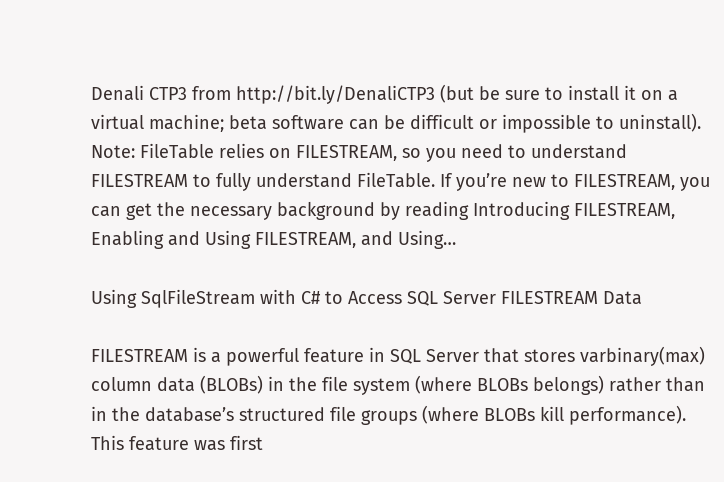Denali CTP3 from http://bit.ly/DenaliCTP3 (but be sure to install it on a virtual machine; beta software can be difficult or impossible to uninstall).
Note: FileTable relies on FILESTREAM, so you need to understand FILESTREAM to fully understand FileTable. If you’re new to FILESTREAM, you can get the necessary background by reading Introducing FILESTREAM, Enabling and Using FILESTREAM, and Using…

Using SqlFileStream with C# to Access SQL Server FILESTREAM Data

FILESTREAM is a powerful feature in SQL Server that stores varbinary(max) column data (BLOBs) in the file system (where BLOBs belongs) rather than in the database’s structured file groups (where BLOBs kill performance). This feature was first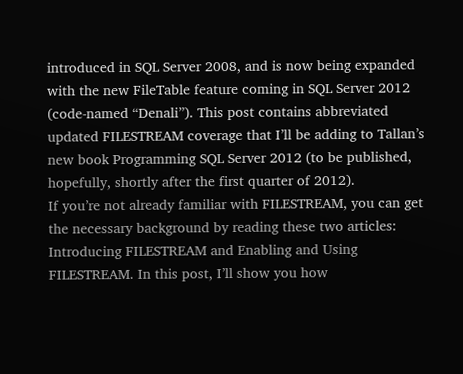introduced in SQL Server 2008, and is now being expanded with the new FileTable feature coming in SQL Server 2012 (code-named “Denali”). This post contains abbreviated updated FILESTREAM coverage that I’ll be adding to Tallan’s new book Programming SQL Server 2012 (to be published, hopefully, shortly after the first quarter of 2012).
If you’re not already familiar with FILESTREAM, you can get the necessary background by reading these two articles: Introducing FILESTREAM and Enabling and Using FILESTREAM. In this post, I’ll show you how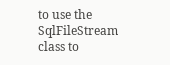to use the SqlFileStream class to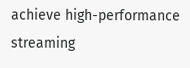achieve high-performance streaming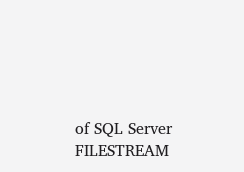of SQL Server FILESTREAM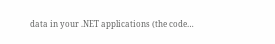data in your .NET applications (the code…